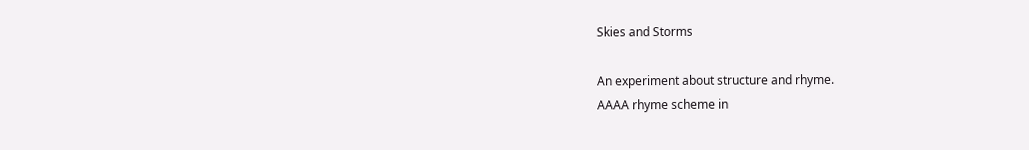Skies and Storms

An experiment about structure and rhyme.
AAAA rhyme scheme in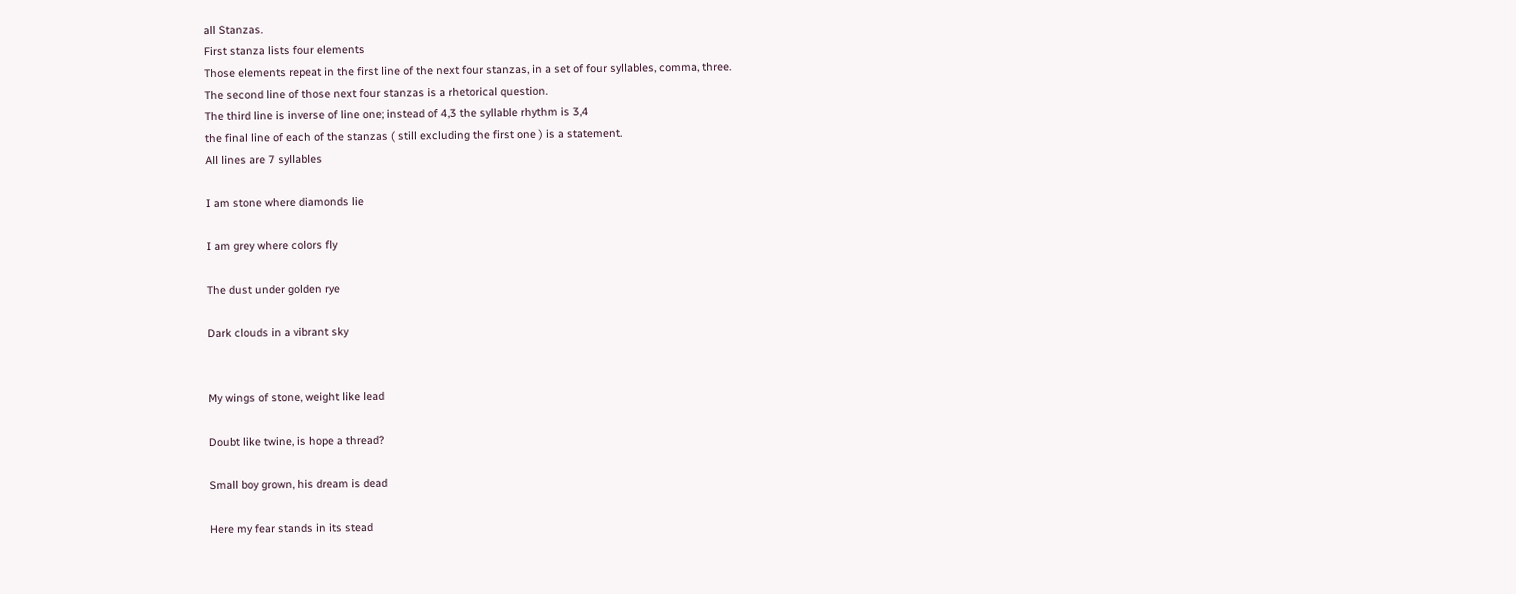all Stanzas.
First stanza lists four elements
Those elements repeat in the first line of the next four stanzas, in a set of four syllables, comma, three.
The second line of those next four stanzas is a rhetorical question.
The third line is inverse of line one; instead of 4,3 the syllable rhythm is 3,4
the final line of each of the stanzas ( still excluding the first one ) is a statement.
All lines are 7 syllables

I am stone where diamonds lie

I am grey where colors fly

The dust under golden rye

Dark clouds in a vibrant sky


My wings of stone, weight like lead

Doubt like twine, is hope a thread?

Small boy grown, his dream is dead

Here my fear stands in its stead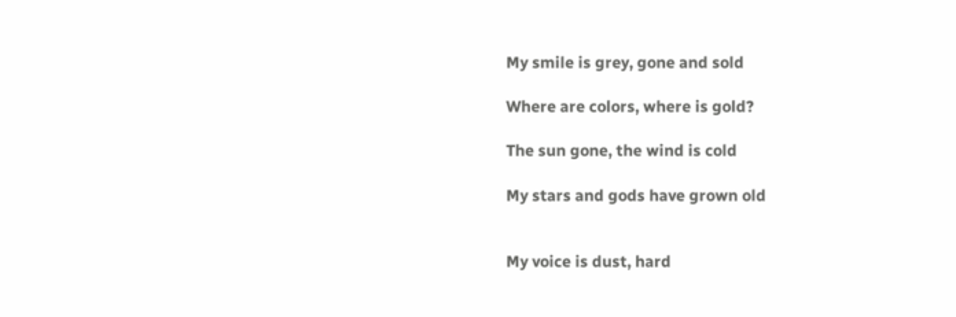My smile is grey, gone and sold

Where are colors, where is gold?

The sun gone, the wind is cold

My stars and gods have grown old


My voice is dust, hard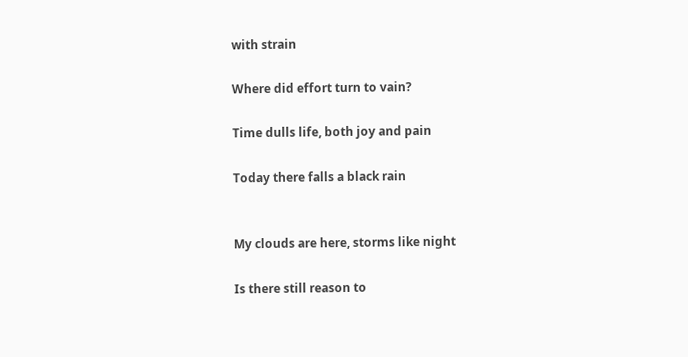with strain

Where did effort turn to vain?

Time dulls life, both joy and pain

Today there falls a black rain


My clouds are here, storms like night

Is there still reason to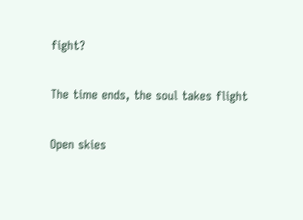fight?

The time ends, the soul takes flight

Open skies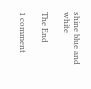shine blue and white

The End

1 comment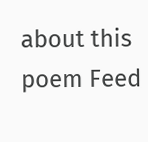about this poem Feed